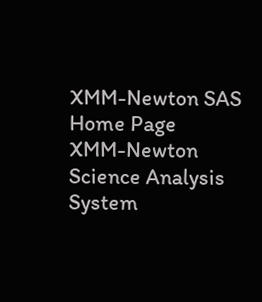XMM-Newton SAS Home Page
XMM-Newton Science Analysis System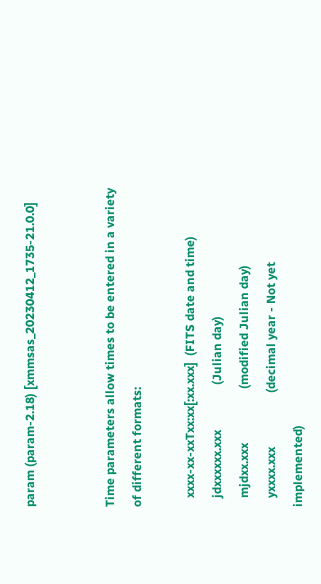param (param-2.18) [xmmsas_20230412_1735-21.0.0]


Time parameters allow times to be entered in a variety of different formats:

   xxxx-xx-xxTxx:xx[:xx.xxx]  (FITS date and time)
   jdxxxxxx.xxx               (Julian day)
   mjdxx.xxx                  (modified Julian day)
   yxxxx.xxx                  (decimal year - Not yet implemented)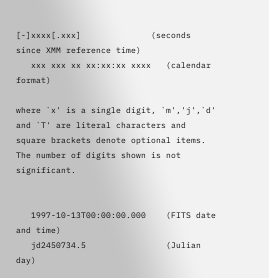[-]xxxx[.xxx]              (seconds since XMM reference time)
   xxx xxx xx xx:xx:xx xxxx   (calendar format)

where `x' is a single digit, `m','j',`d' and `T' are literal characters and square brackets denote optional items. The number of digits shown is not significant.


   1997-10-13T00:00:00.000    (FITS date and time)
   jd2450734.5                (Julian day)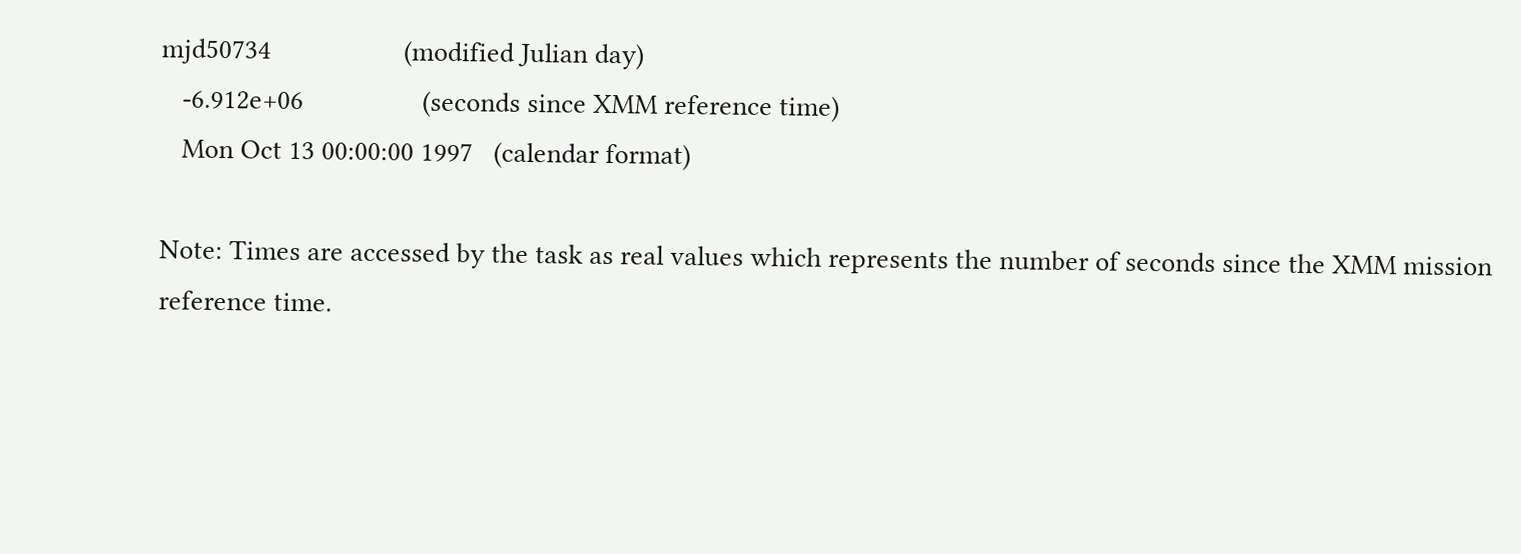mjd50734                   (modified Julian day)
   -6.912e+06                 (seconds since XMM reference time)
   Mon Oct 13 00:00:00 1997   (calendar format)

Note: Times are accessed by the task as real values which represents the number of seconds since the XMM mission reference time.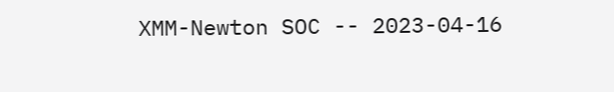XMM-Newton SOC -- 2023-04-16